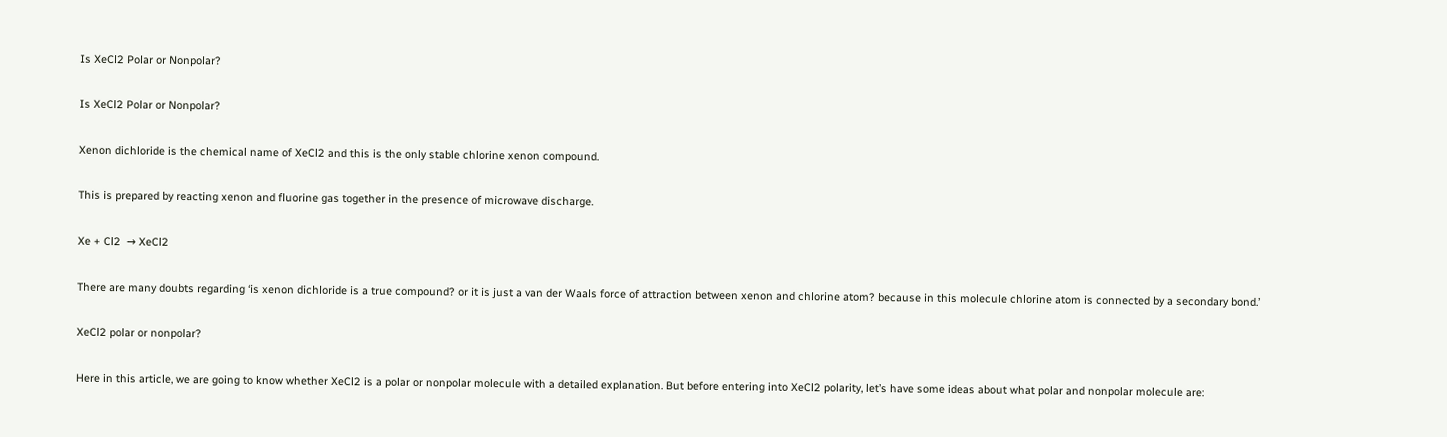Is XeCl2 Polar or Nonpolar?

Is XeCl2 Polar or Nonpolar?

Xenon dichloride is the chemical name of XeCl2 and this is the only stable chlorine xenon compound.

This is prepared by reacting xenon and fluorine gas together in the presence of microwave discharge.

Xe + Cl2  → XeCl2

There are many doubts regarding ‘is xenon dichloride is a true compound? or it is just a van der Waals force of attraction between xenon and chlorine atom? because in this molecule chlorine atom is connected by a secondary bond.’

XeCl2 polar or nonpolar?

Here in this article, we are going to know whether XeCl2 is a polar or nonpolar molecule with a detailed explanation. But before entering into XeCl2 polarity, let’s have some ideas about what polar and nonpolar molecule are: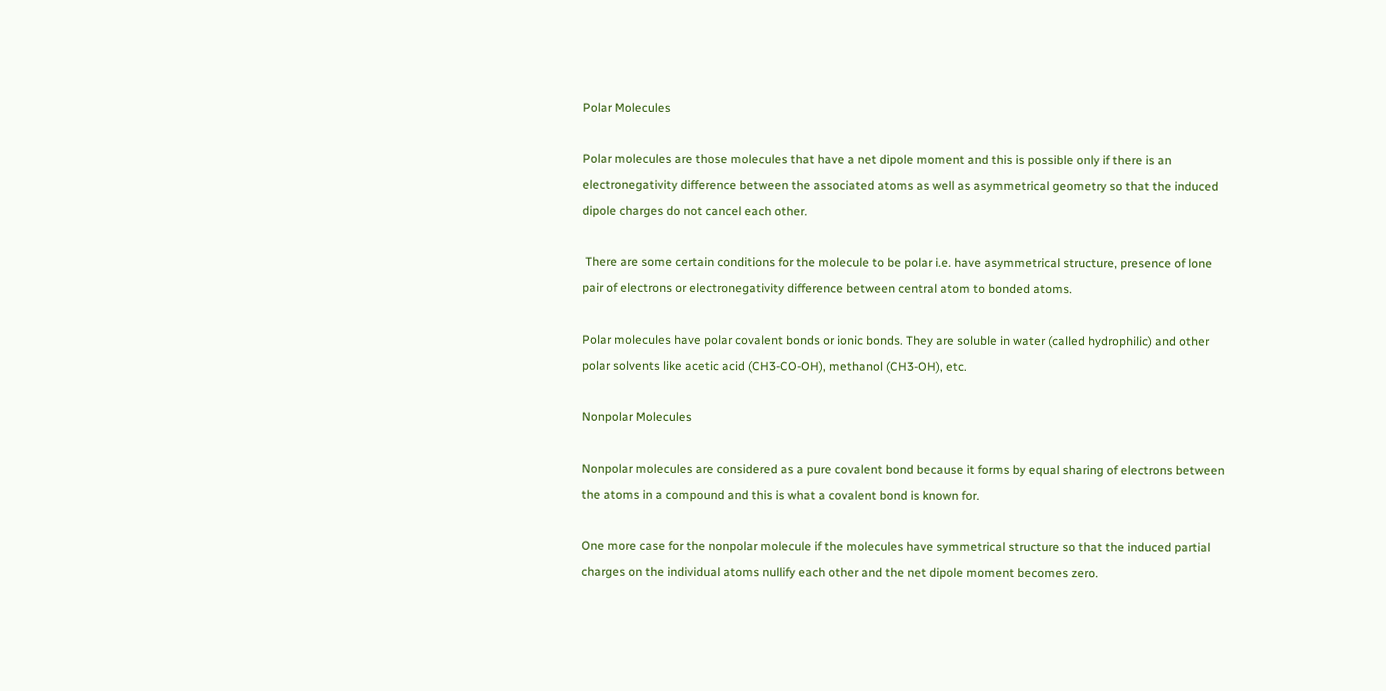Polar Molecules

Polar molecules are those molecules that have a net dipole moment and this is possible only if there is an electronegativity difference between the associated atoms as well as asymmetrical geometry so that the induced dipole charges do not cancel each other.

 There are some certain conditions for the molecule to be polar i.e. have asymmetrical structure, presence of lone pair of electrons or electronegativity difference between central atom to bonded atoms.

Polar molecules have polar covalent bonds or ionic bonds. They are soluble in water (called hydrophilic) and other polar solvents like acetic acid (CH3-CO-OH), methanol (CH3-OH), etc.

Nonpolar Molecules

Nonpolar molecules are considered as a pure covalent bond because it forms by equal sharing of electrons between the atoms in a compound and this is what a covalent bond is known for.

One more case for the nonpolar molecule if the molecules have symmetrical structure so that the induced partial charges on the individual atoms nullify each other and the net dipole moment becomes zero.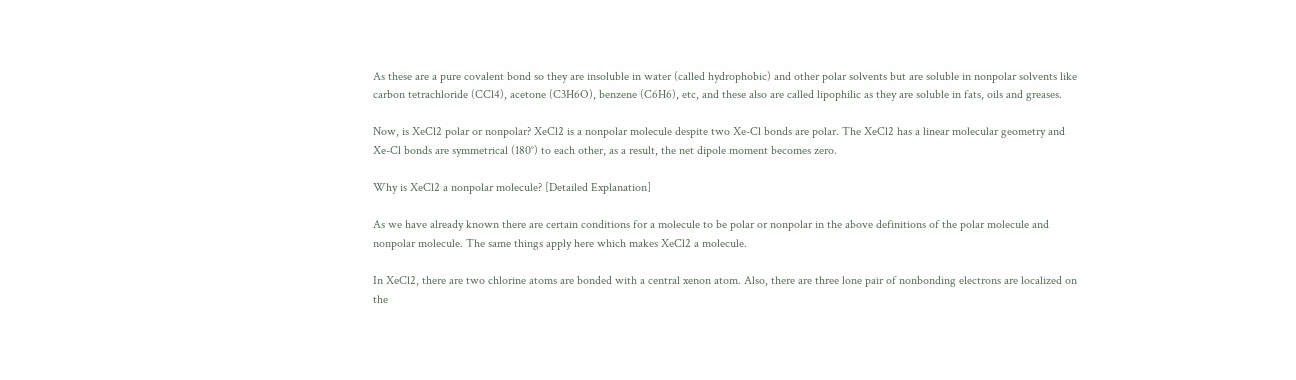As these are a pure covalent bond so they are insoluble in water (called hydrophobic) and other polar solvents but are soluble in nonpolar solvents like carbon tetrachloride (CCl4), acetone (C3H6O), benzene (C6H6), etc, and these also are called lipophilic as they are soluble in fats, oils and greases.

Now, is XeCl2 polar or nonpolar? XeCl2 is a nonpolar molecule despite two Xe-Cl bonds are polar. The XeCl2 has a linear molecular geometry and Xe-Cl bonds are symmetrical (180°) to each other, as a result, the net dipole moment becomes zero.

Why is XeCl2 a nonpolar molecule? [Detailed Explanation]

As we have already known there are certain conditions for a molecule to be polar or nonpolar in the above definitions of the polar molecule and nonpolar molecule. The same things apply here which makes XeCl2 a molecule.

In XeCl2, there are two chlorine atoms are bonded with a central xenon atom. Also, there are three lone pair of nonbonding electrons are localized on the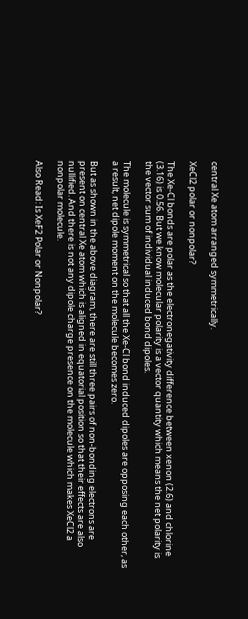central Xe atom arranged symmetrically.

XeCl2 polar or nonpolar?

The Xe-Cl bonds are polar as the electronegativity difference between xenon (2.6) and chlorine (3.16) is 0.56. But we know molecular polarity is a vector quantity which means the net polarity is the vector sum of individual induced bond dipoles.

The molecule is symmetrical so that all the Xe-Cl bond induced dipoles are opposing each other, as a result, net dipole moment on the molecule becomes zero.

But as shown in the above diagram, there are still three pairs of non-bonding electrons are present on central Xe atom which is aligned in equatorial position so that their effects are also nullified. And there is not any dipole charge presence on the molecule which makes XeCl2 a nonpolar molecule.

Also Read: Is XeF2 Polar or Nonpolar?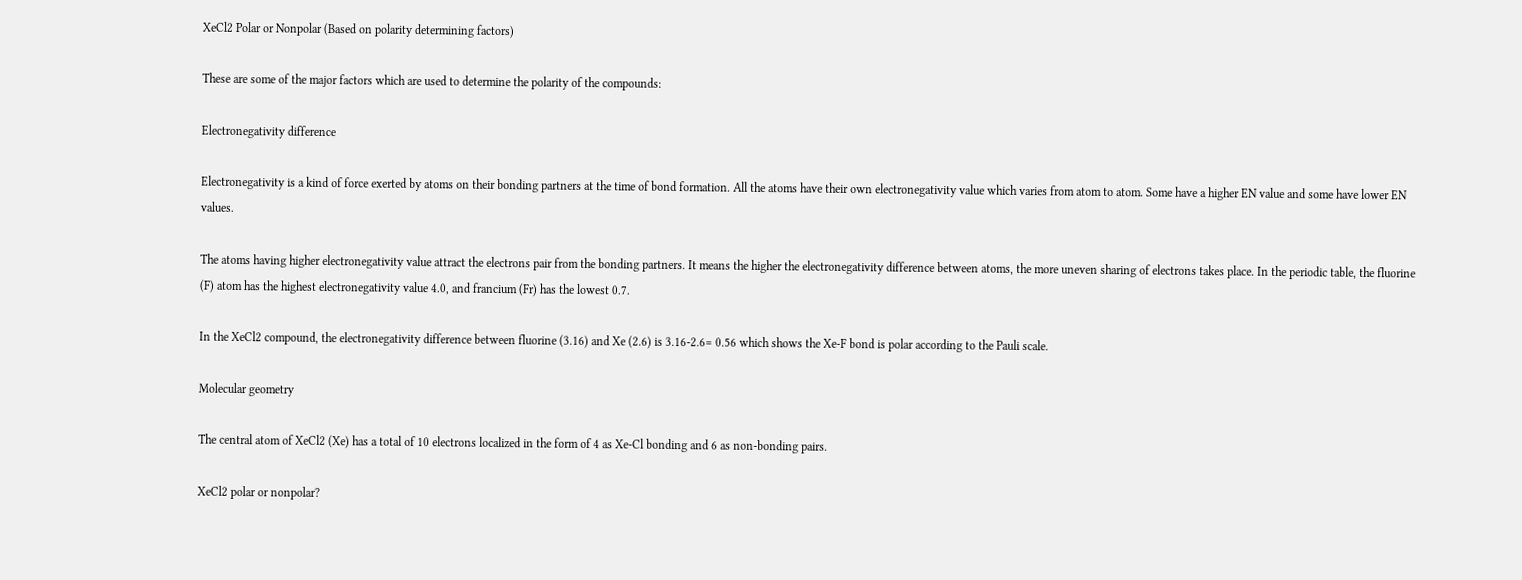XeCl2 Polar or Nonpolar (Based on polarity determining factors)

These are some of the major factors which are used to determine the polarity of the compounds:

Electronegativity difference

Electronegativity is a kind of force exerted by atoms on their bonding partners at the time of bond formation. All the atoms have their own electronegativity value which varies from atom to atom. Some have a higher EN value and some have lower EN values.

The atoms having higher electronegativity value attract the electrons pair from the bonding partners. It means the higher the electronegativity difference between atoms, the more uneven sharing of electrons takes place. In the periodic table, the fluorine (F) atom has the highest electronegativity value 4.0, and francium (Fr) has the lowest 0.7.

In the XeCl2 compound, the electronegativity difference between fluorine (3.16) and Xe (2.6) is 3.16-2.6= 0.56 which shows the Xe-F bond is polar according to the Pauli scale.

Molecular geometry

The central atom of XeCl2 (Xe) has a total of 10 electrons localized in the form of 4 as Xe-Cl bonding and 6 as non-bonding pairs.

XeCl2 polar or nonpolar?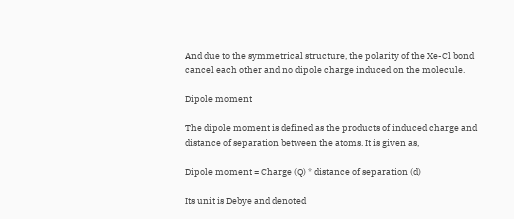And due to the symmetrical structure, the polarity of the Xe-Cl bond cancel each other and no dipole charge induced on the molecule.

Dipole moment

The dipole moment is defined as the products of induced charge and distance of separation between the atoms. It is given as,

Dipole moment = Charge (Q) * distance of separation (d)

Its unit is Debye and denoted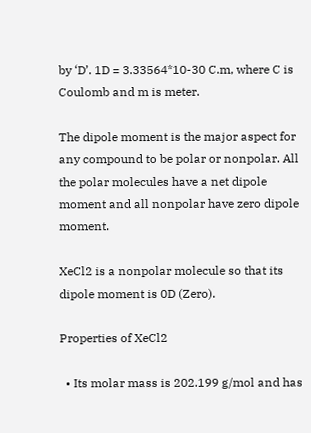by ‘D’. 1D = 3.33564*10-30 C.m, where C is Coulomb and m is meter.

The dipole moment is the major aspect for any compound to be polar or nonpolar. All the polar molecules have a net dipole moment and all nonpolar have zero dipole moment.

XeCl2 is a nonpolar molecule so that its dipole moment is 0D (Zero).

Properties of XeCl2

  • Its molar mass is 202.199 g/mol and has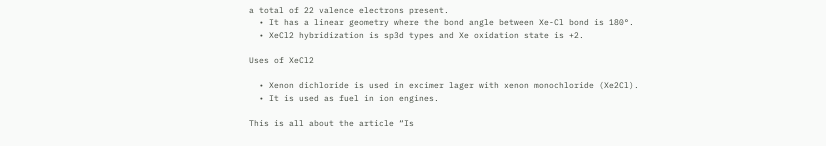a total of 22 valence electrons present.
  • It has a linear geometry where the bond angle between Xe-Cl bond is 180°.
  • XeCl2 hybridization is sp3d types and Xe oxidation state is +2.

Uses of XeCl2

  • Xenon dichloride is used in excimer lager with xenon monochloride (Xe2Cl).
  • It is used as fuel in ion engines.

This is all about the article “Is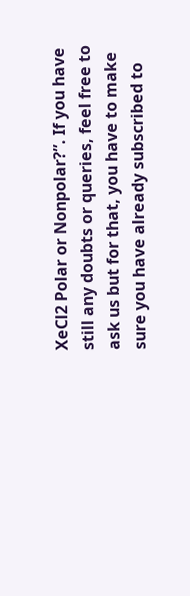XeCl2 Polar or Nonpolar?”. If you have still any doubts or queries, feel free to ask us but for that, you have to make sure you have already subscribed to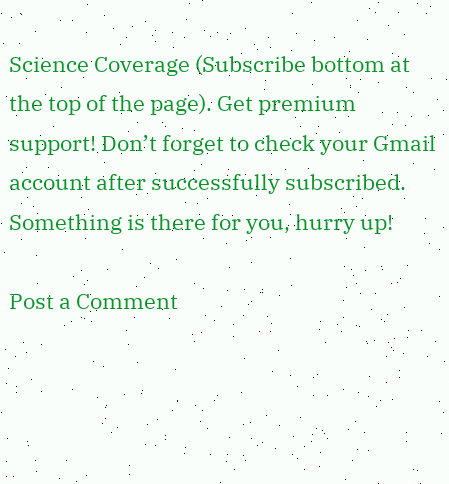Science Coverage (Subscribe bottom at the top of the page). Get premium support! Don’t forget to check your Gmail account after successfully subscribed. Something is there for you, hurry up!

Post a Comment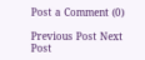Post a Comment (0)

Previous Post Next Post